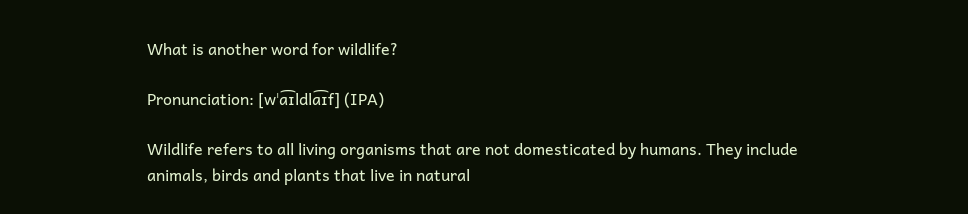What is another word for wildlife?

Pronunciation: [wˈa͡ɪldla͡ɪf] (IPA)

Wildlife refers to all living organisms that are not domesticated by humans. They include animals, birds and plants that live in natural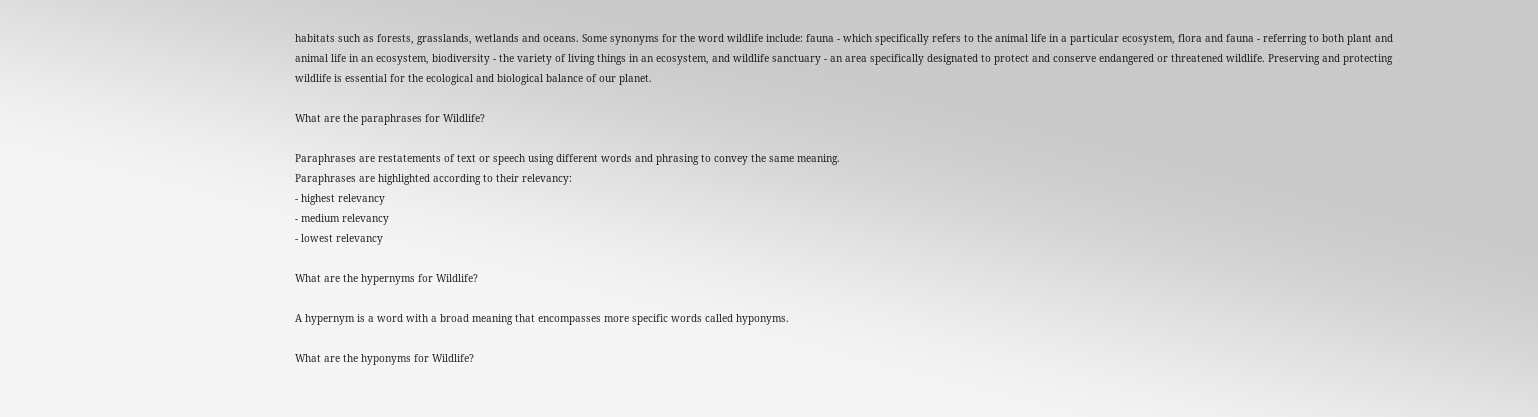habitats such as forests, grasslands, wetlands and oceans. Some synonyms for the word wildlife include: fauna - which specifically refers to the animal life in a particular ecosystem, flora and fauna - referring to both plant and animal life in an ecosystem, biodiversity - the variety of living things in an ecosystem, and wildlife sanctuary - an area specifically designated to protect and conserve endangered or threatened wildlife. Preserving and protecting wildlife is essential for the ecological and biological balance of our planet.

What are the paraphrases for Wildlife?

Paraphrases are restatements of text or speech using different words and phrasing to convey the same meaning.
Paraphrases are highlighted according to their relevancy:
- highest relevancy
- medium relevancy
- lowest relevancy

What are the hypernyms for Wildlife?

A hypernym is a word with a broad meaning that encompasses more specific words called hyponyms.

What are the hyponyms for Wildlife?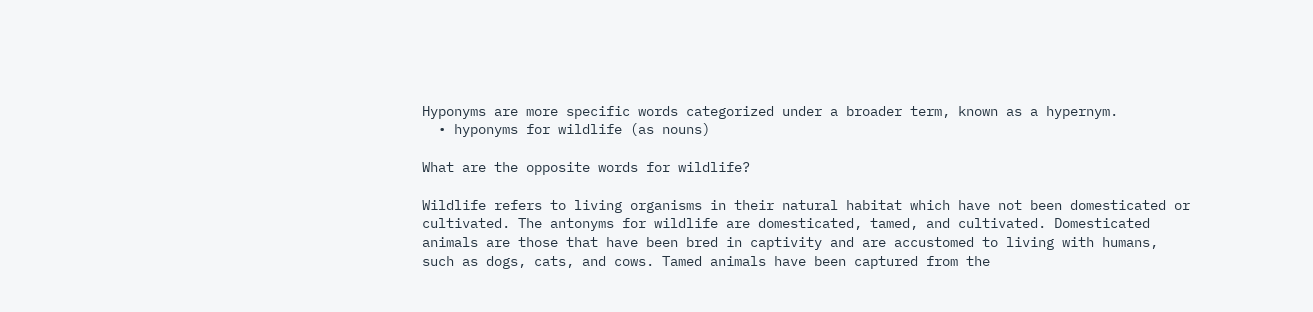Hyponyms are more specific words categorized under a broader term, known as a hypernym.
  • hyponyms for wildlife (as nouns)

What are the opposite words for wildlife?

Wildlife refers to living organisms in their natural habitat which have not been domesticated or cultivated. The antonyms for wildlife are domesticated, tamed, and cultivated. Domesticated animals are those that have been bred in captivity and are accustomed to living with humans, such as dogs, cats, and cows. Tamed animals have been captured from the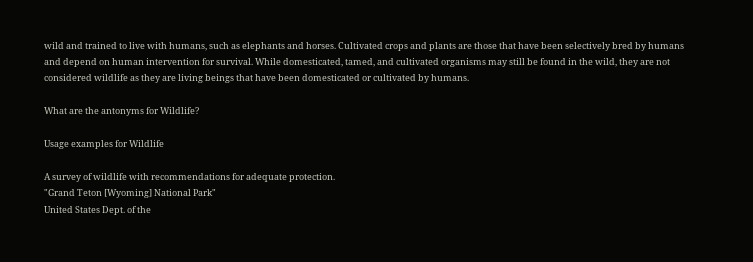wild and trained to live with humans, such as elephants and horses. Cultivated crops and plants are those that have been selectively bred by humans and depend on human intervention for survival. While domesticated, tamed, and cultivated organisms may still be found in the wild, they are not considered wildlife as they are living beings that have been domesticated or cultivated by humans.

What are the antonyms for Wildlife?

Usage examples for Wildlife

A survey of wildlife with recommendations for adequate protection.
"Grand Teton [Wyoming] National Park"
United States Dept. of the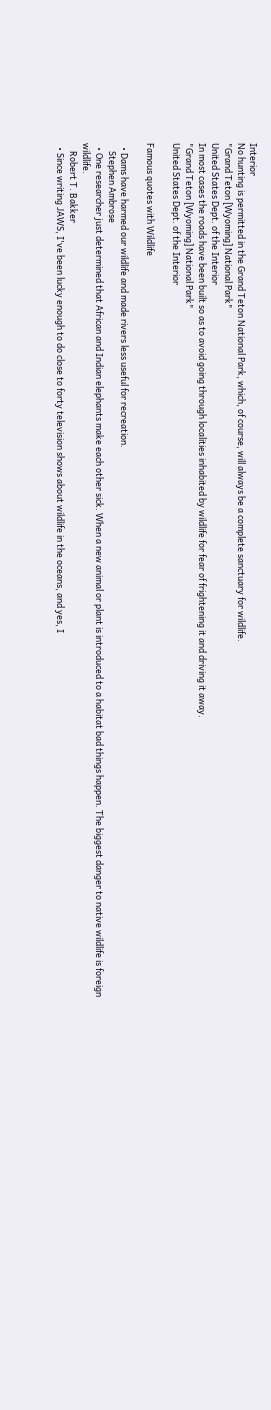Interior
No hunting is permitted in the Grand Teton National Park, which, of course, will always be a complete sanctuary for wildlife.
"Grand Teton [Wyoming] National Park"
United States Dept. of the Interior
In most cases the roads have been built so as to avoid going through localities inhabited by wildlife for fear of frightening it and driving it away.
"Grand Teton [Wyoming] National Park"
United States Dept. of the Interior

Famous quotes with Wildlife

  • Dams have harmed our wildlife and made rivers less useful for recreation.
    Stephen Ambrose
  • One researcher just determined that African and Indian elephants make each other sick. When a new animal or plant is introduced to a habitat bad things happen. The biggest danger to native wildlife is foreign wildlife.
    Robert T. Bakker
  • Since writing JAWS, I've been lucky enough to do close to forty television shows about wildlife in the oceans, and yes, I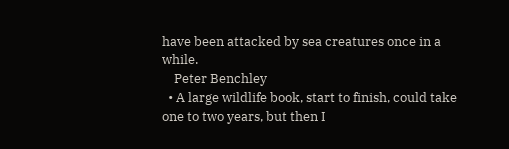have been attacked by sea creatures once in a while.
    Peter Benchley
  • A large wildlife book, start to finish, could take one to two years, but then I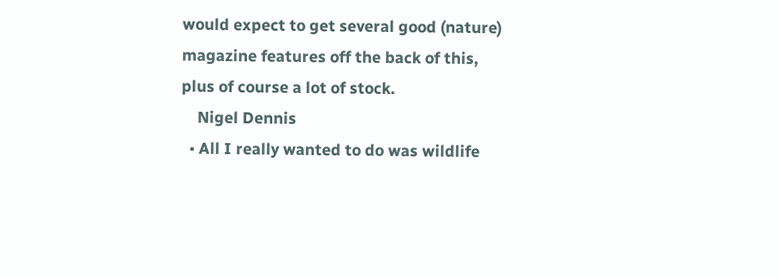would expect to get several good (nature) magazine features off the back of this, plus of course a lot of stock.
    Nigel Dennis
  • All I really wanted to do was wildlife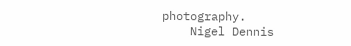photography.
    Nigel Dennis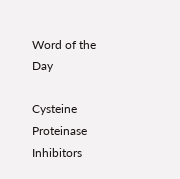Word of the Day

Cysteine Proteinase Inhibitors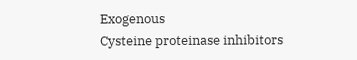Exogenous
Cysteine proteinase inhibitors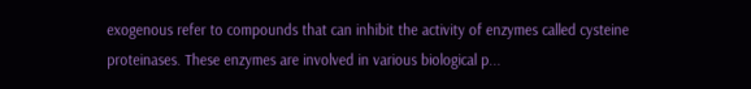exogenous refer to compounds that can inhibit the activity of enzymes called cysteine proteinases. These enzymes are involved in various biological p...